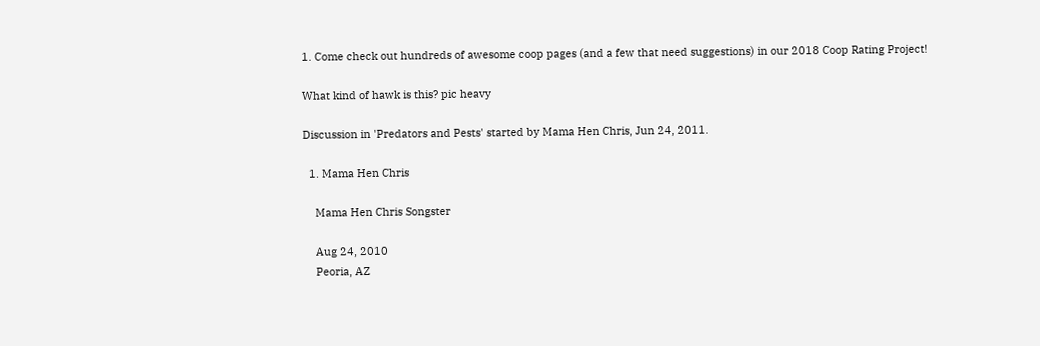1. Come check out hundreds of awesome coop pages (and a few that need suggestions) in our 2018 Coop Rating Project!

What kind of hawk is this? pic heavy

Discussion in 'Predators and Pests' started by Mama Hen Chris, Jun 24, 2011.

  1. Mama Hen Chris

    Mama Hen Chris Songster

    Aug 24, 2010
    Peoria, AZ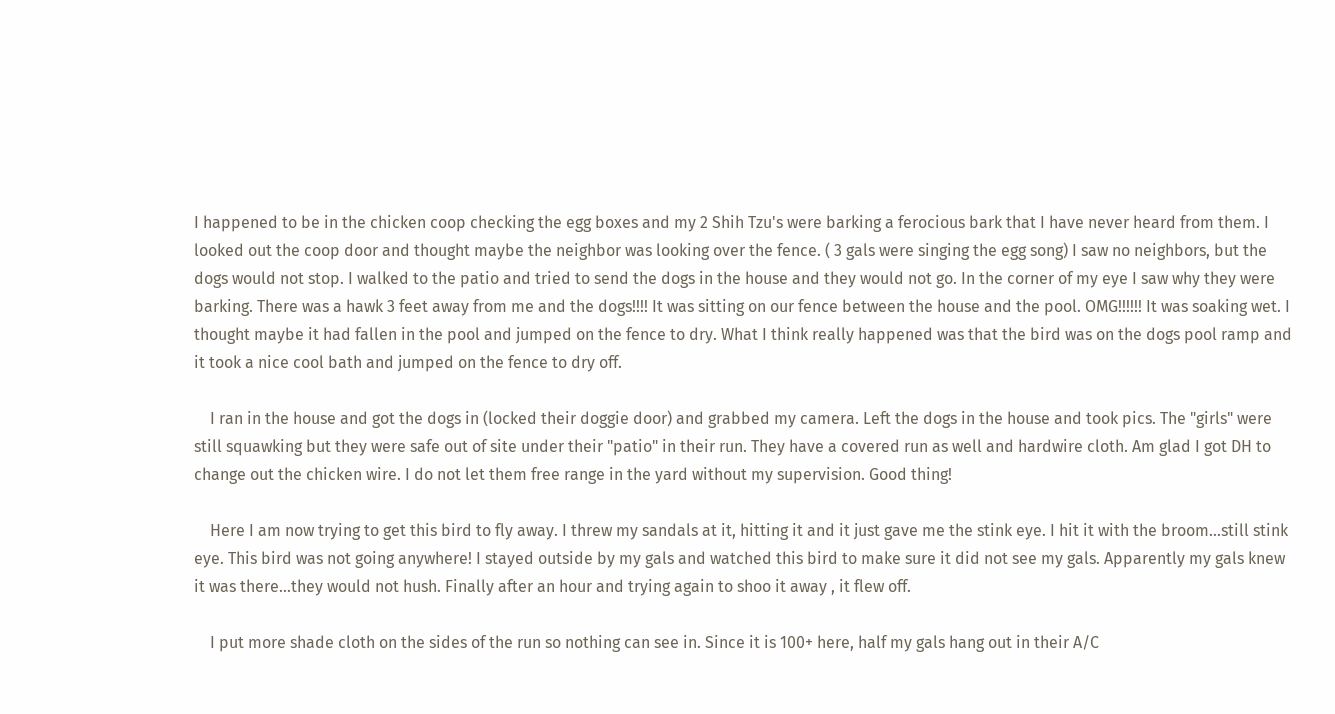I happened to be in the chicken coop checking the egg boxes and my 2 Shih Tzu's were barking a ferocious bark that I have never heard from them. I looked out the coop door and thought maybe the neighbor was looking over the fence. ( 3 gals were singing the egg song) I saw no neighbors, but the dogs would not stop. I walked to the patio and tried to send the dogs in the house and they would not go. In the corner of my eye I saw why they were barking. There was a hawk 3 feet away from me and the dogs!!!! It was sitting on our fence between the house and the pool. OMG!!!!!! It was soaking wet. I thought maybe it had fallen in the pool and jumped on the fence to dry. What I think really happened was that the bird was on the dogs pool ramp and it took a nice cool bath and jumped on the fence to dry off.

    I ran in the house and got the dogs in (locked their doggie door) and grabbed my camera. Left the dogs in the house and took pics. The "girls" were still squawking but they were safe out of site under their "patio" in their run. They have a covered run as well and hardwire cloth. Am glad I got DH to change out the chicken wire. I do not let them free range in the yard without my supervision. Good thing!

    Here I am now trying to get this bird to fly away. I threw my sandals at it, hitting it and it just gave me the stink eye. I hit it with the broom...still stink eye. This bird was not going anywhere! I stayed outside by my gals and watched this bird to make sure it did not see my gals. Apparently my gals knew it was there...they would not hush. Finally after an hour and trying again to shoo it away , it flew off.

    I put more shade cloth on the sides of the run so nothing can see in. Since it is 100+ here, half my gals hang out in their A/C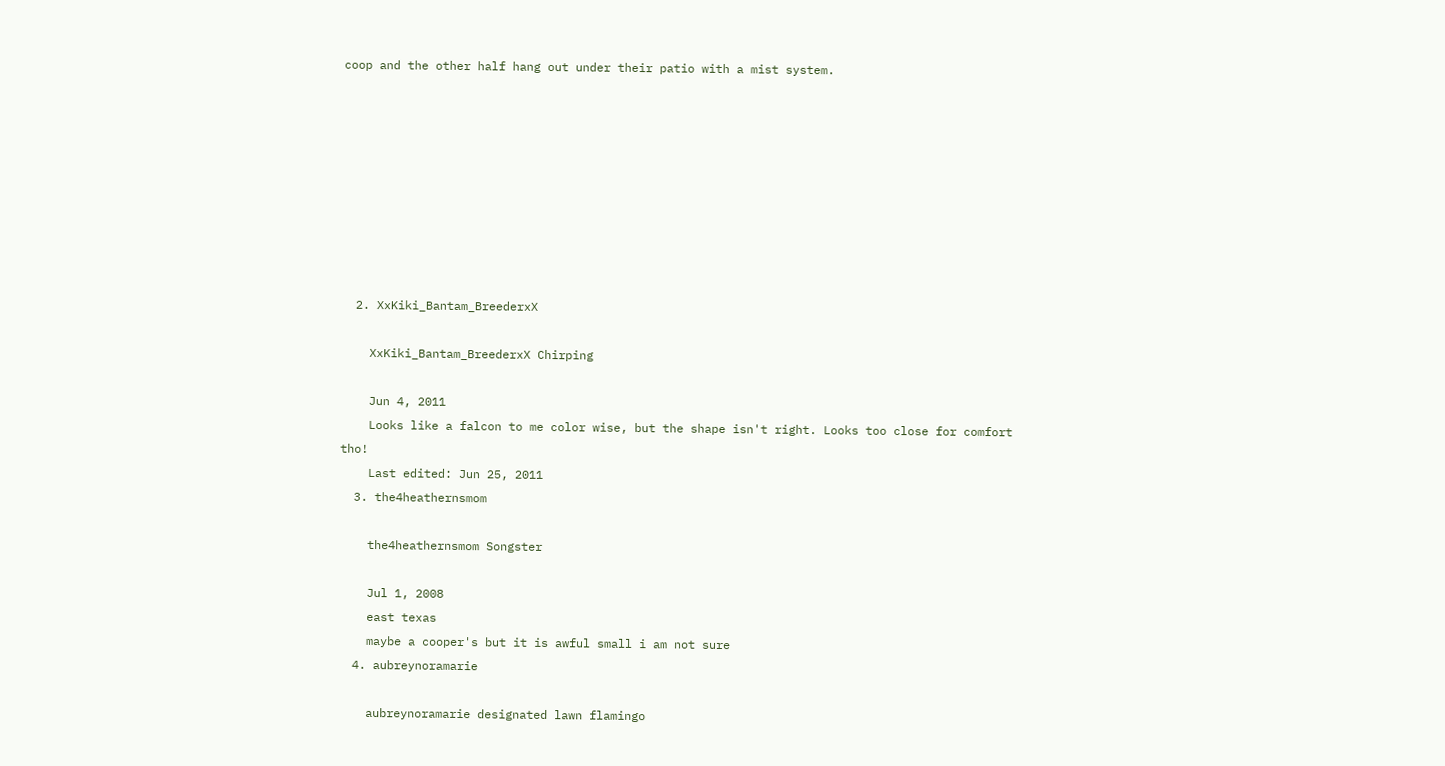coop and the other half hang out under their patio with a mist system.









  2. XxKiki_Bantam_BreederxX

    XxKiki_Bantam_BreederxX Chirping

    Jun 4, 2011
    Looks like a falcon to me color wise, but the shape isn't right. Looks too close for comfort tho!
    Last edited: Jun 25, 2011
  3. the4heathernsmom

    the4heathernsmom Songster

    Jul 1, 2008
    east texas
    maybe a cooper's but it is awful small i am not sure
  4. aubreynoramarie

    aubreynoramarie designated lawn flamingo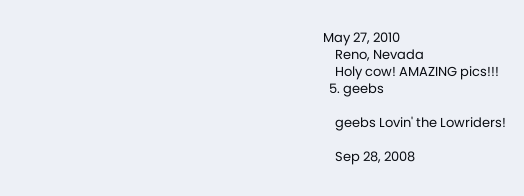May 27, 2010
    Reno, Nevada
    Holy cow! AMAZING pics!!!
  5. geebs

    geebs Lovin' the Lowriders!

    Sep 28, 2008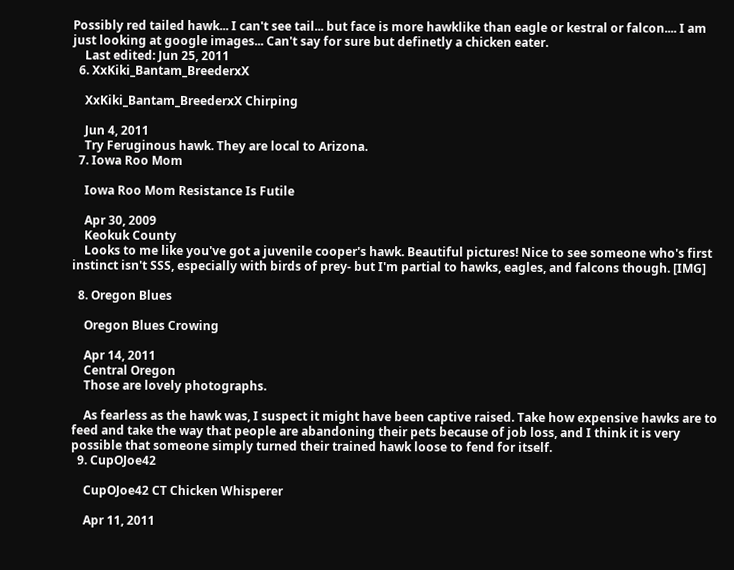Possibly red tailed hawk... I can't see tail... but face is more hawklike than eagle or kestral or falcon.... I am just looking at google images... Can't say for sure but definetly a chicken eater.
    Last edited: Jun 25, 2011
  6. XxKiki_Bantam_BreederxX

    XxKiki_Bantam_BreederxX Chirping

    Jun 4, 2011
    Try Feruginous hawk. They are local to Arizona.
  7. Iowa Roo Mom

    Iowa Roo Mom Resistance Is Futile

    Apr 30, 2009
    Keokuk County
    Looks to me like you've got a juvenile cooper's hawk. Beautiful pictures! Nice to see someone who's first instinct isn't SSS, especially with birds of prey- but I'm partial to hawks, eagles, and falcons though. [IMG]

  8. Oregon Blues

    Oregon Blues Crowing

    Apr 14, 2011
    Central Oregon
    Those are lovely photographs.

    As fearless as the hawk was, I suspect it might have been captive raised. Take how expensive hawks are to feed and take the way that people are abandoning their pets because of job loss, and I think it is very possible that someone simply turned their trained hawk loose to fend for itself.
  9. CupOJoe42

    CupOJoe42 CT Chicken Whisperer

    Apr 11, 2011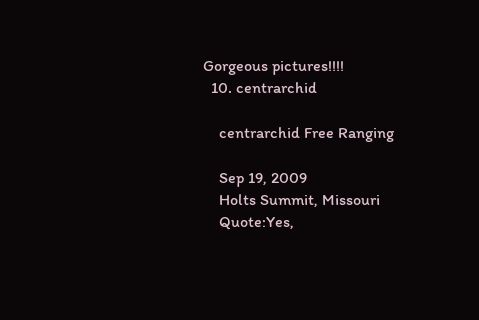Gorgeous pictures!!!!
  10. centrarchid

    centrarchid Free Ranging

    Sep 19, 2009
    Holts Summit, Missouri
    Quote:Yes,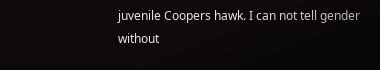juvenile Coopers hawk. I can not tell gender without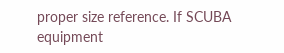proper size reference. If SCUBA equipment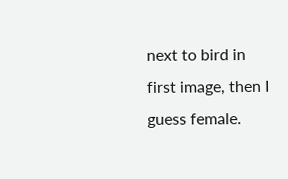next to bird in first image, then I guess female.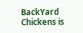BackYard Chickens is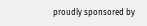proudly sponsored by